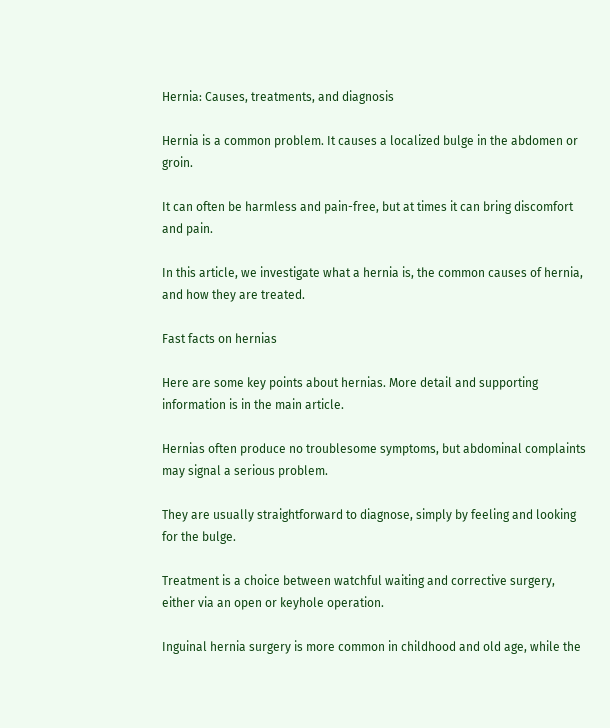Hernia: Causes, treatments, and diagnosis

Hernia is a common problem. It causes a localized bulge in the abdomen or groin.

It can often be harmless and pain-free, but at times it can bring discomfort and pain.

In this article, we investigate what a hernia is, the common causes of hernia, and how they are treated.

Fast facts on hernias

Here are some key points about hernias. More detail and supporting information is in the main article.

Hernias often produce no troublesome symptoms, but abdominal complaints may signal a serious problem.

They are usually straightforward to diagnose, simply by feeling and looking for the bulge.

Treatment is a choice between watchful waiting and corrective surgery, either via an open or keyhole operation.

Inguinal hernia surgery is more common in childhood and old age, while the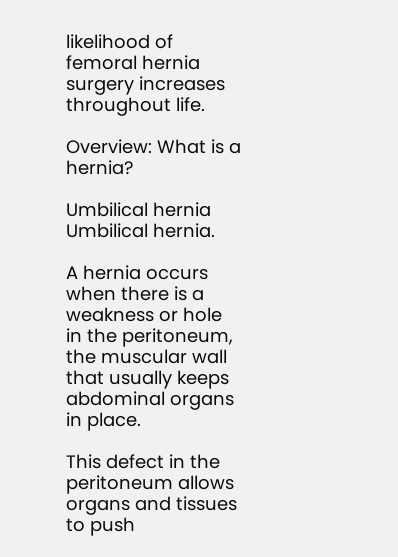likelihood of femoral hernia surgery increases throughout life.

Overview: What is a hernia?

Umbilical hernia
Umbilical hernia.

A hernia occurs when there is a weakness or hole in the peritoneum, the muscular wall that usually keeps abdominal organs in place.

This defect in the peritoneum allows organs and tissues to push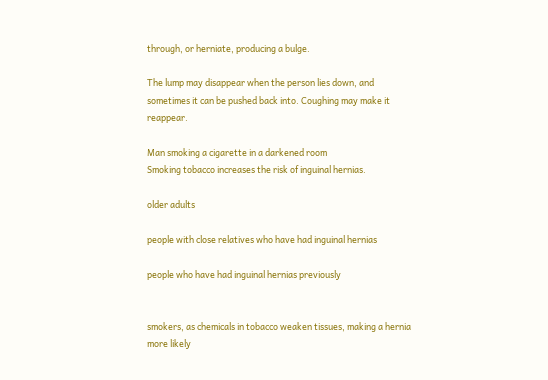through, or herniate, producing a bulge.

The lump may disappear when the person lies down, and sometimes it can be pushed back into. Coughing may make it reappear.

Man smoking a cigarette in a darkened room
Smoking tobacco increases the risk of inguinal hernias.

older adults

people with close relatives who have had inguinal hernias

people who have had inguinal hernias previously


smokers, as chemicals in tobacco weaken tissues, making a hernia more likely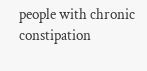people with chronic constipation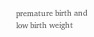premature birth and low birth weight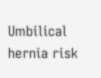Umbilical hernia risk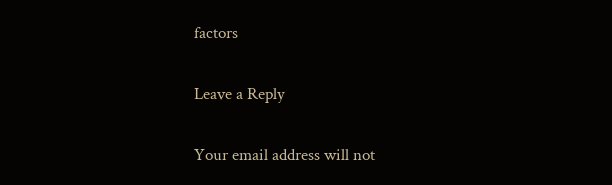factors

Leave a Reply

Your email address will not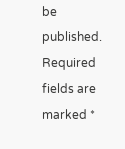be published. Required fields are marked *